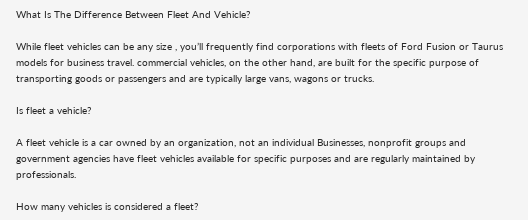What Is The Difference Between Fleet And Vehicle?

While fleet vehicles can be any size , you’ll frequently find corporations with fleets of Ford Fusion or Taurus models for business travel. commercial vehicles, on the other hand, are built for the specific purpose of transporting goods or passengers and are typically large vans, wagons or trucks.

Is fleet a vehicle?

A fleet vehicle is a car owned by an organization, not an individual Businesses, nonprofit groups and government agencies have fleet vehicles available for specific purposes and are regularly maintained by professionals.

How many vehicles is considered a fleet?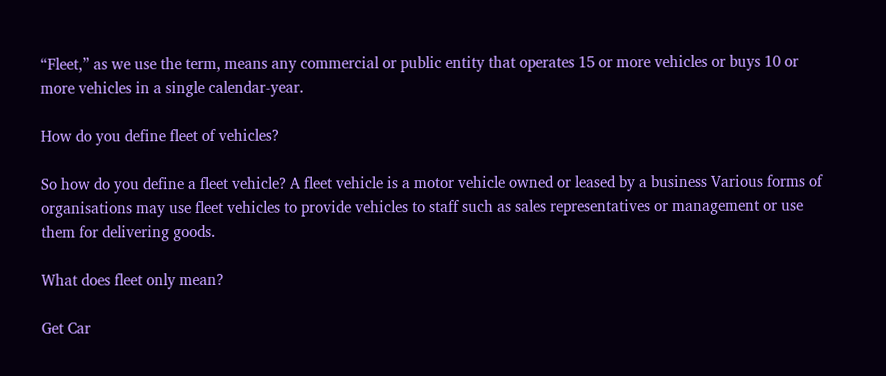“Fleet,” as we use the term, means any commercial or public entity that operates 15 or more vehicles or buys 10 or more vehicles in a single calendar-year.

How do you define fleet of vehicles?

So how do you define a fleet vehicle? A fleet vehicle is a motor vehicle owned or leased by a business Various forms of organisations may use fleet vehicles to provide vehicles to staff such as sales representatives or management or use them for delivering goods.

What does fleet only mean?

Get Car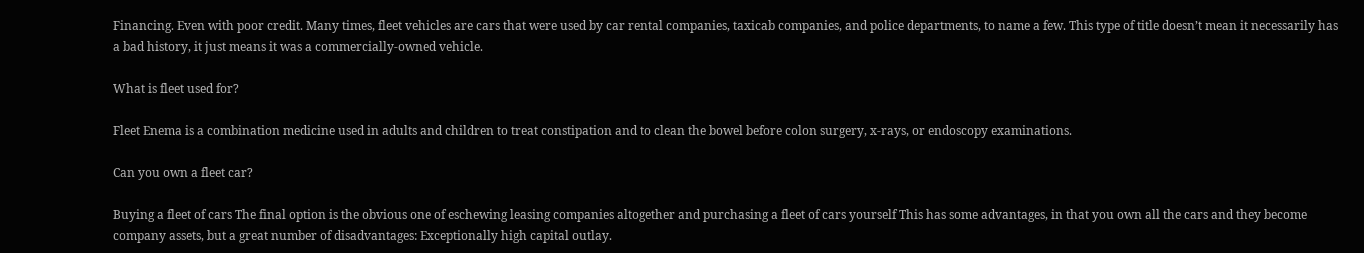Financing. Even with poor credit. Many times, fleet vehicles are cars that were used by car rental companies, taxicab companies, and police departments, to name a few. This type of title doesn’t mean it necessarily has a bad history, it just means it was a commercially-owned vehicle.

What is fleet used for?

Fleet Enema is a combination medicine used in adults and children to treat constipation and to clean the bowel before colon surgery, x-rays, or endoscopy examinations.

Can you own a fleet car?

Buying a fleet of cars The final option is the obvious one of eschewing leasing companies altogether and purchasing a fleet of cars yourself This has some advantages, in that you own all the cars and they become company assets, but a great number of disadvantages: Exceptionally high capital outlay.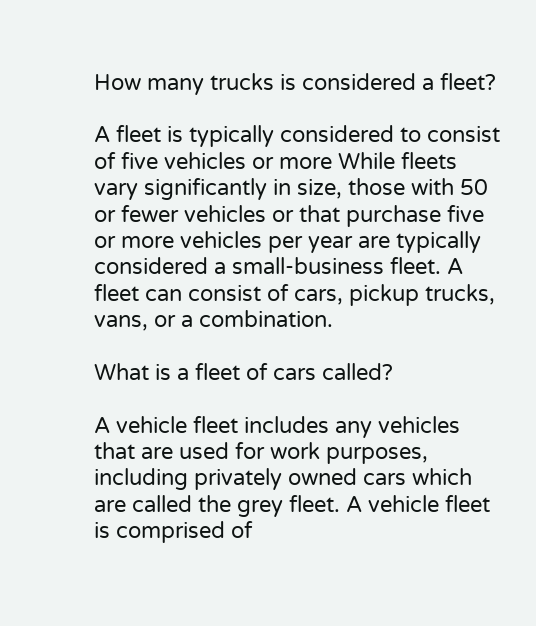How many trucks is considered a fleet?

A fleet is typically considered to consist of five vehicles or more While fleets vary significantly in size, those with 50 or fewer vehicles or that purchase five or more vehicles per year are typically considered a small-business fleet. A fleet can consist of cars, pickup trucks, vans, or a combination.

What is a fleet of cars called?

A vehicle fleet includes any vehicles that are used for work purposes, including privately owned cars which are called the grey fleet. A vehicle fleet is comprised of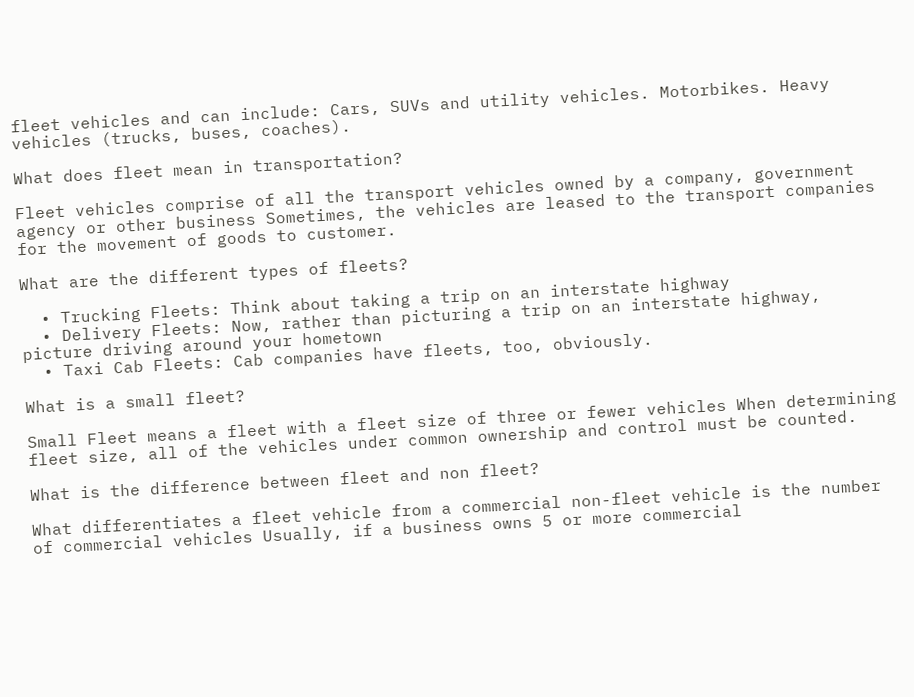fleet vehicles and can include: Cars, SUVs and utility vehicles. Motorbikes. Heavy vehicles (trucks, buses, coaches).

What does fleet mean in transportation?

Fleet vehicles comprise of all the transport vehicles owned by a company, government agency or other business Sometimes, the vehicles are leased to the transport companies for the movement of goods to customer.

What are the different types of fleets?

  • Trucking Fleets: Think about taking a trip on an interstate highway
  • Delivery Fleets: Now, rather than picturing a trip on an interstate highway, picture driving around your hometown
  • Taxi Cab Fleets: Cab companies have fleets, too, obviously.

What is a small fleet?

Small Fleet means a fleet with a fleet size of three or fewer vehicles When determining fleet size, all of the vehicles under common ownership and control must be counted.

What is the difference between fleet and non fleet?

What differentiates a fleet vehicle from a commercial non-fleet vehicle is the number of commercial vehicles Usually, if a business owns 5 or more commercial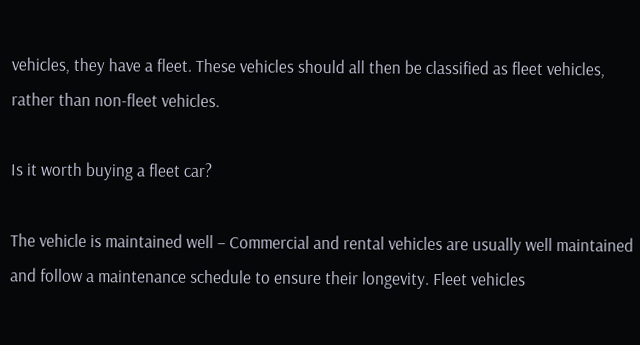vehicles, they have a fleet. These vehicles should all then be classified as fleet vehicles, rather than non-fleet vehicles.

Is it worth buying a fleet car?

The vehicle is maintained well – Commercial and rental vehicles are usually well maintained and follow a maintenance schedule to ensure their longevity. Fleet vehicles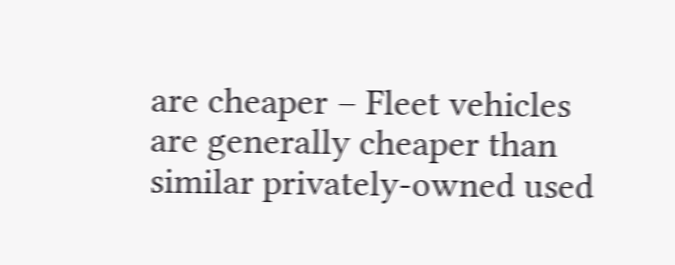are cheaper – Fleet vehicles are generally cheaper than similar privately-owned used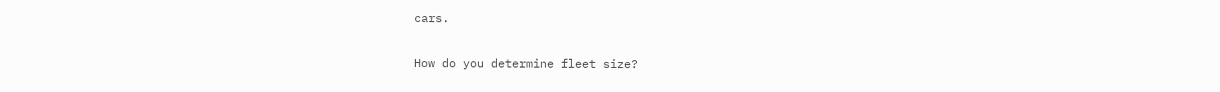cars.

How do you determine fleet size?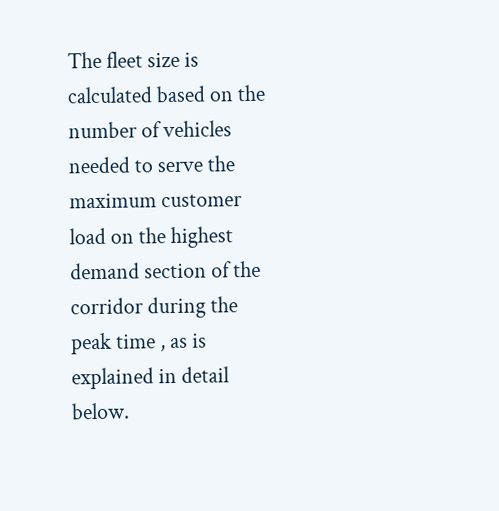The fleet size is calculated based on the number of vehicles needed to serve the maximum customer load on the highest demand section of the corridor during the peak time , as is explained in detail below.